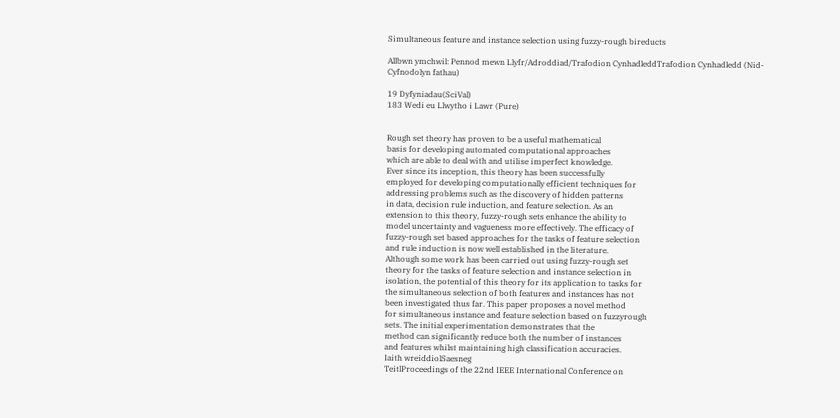Simultaneous feature and instance selection using fuzzy-rough bireducts

Allbwn ymchwil: Pennod mewn Llyfr/Adroddiad/Trafodion CynhadleddTrafodion Cynhadledd (Nid-Cyfnodolyn fathau)

19 Dyfyniadau(SciVal)
183 Wedi eu Llwytho i Lawr (Pure)


Rough set theory has proven to be a useful mathematical
basis for developing automated computational approaches
which are able to deal with and utilise imperfect knowledge.
Ever since its inception, this theory has been successfully
employed for developing computationally efficient techniques for
addressing problems such as the discovery of hidden patterns
in data, decision rule induction, and feature selection. As an
extension to this theory, fuzzy-rough sets enhance the ability to
model uncertainty and vagueness more effectively. The efficacy of
fuzzy-rough set based approaches for the tasks of feature selection
and rule induction is now well established in the literature.
Although some work has been carried out using fuzzy-rough set
theory for the tasks of feature selection and instance selection in
isolation, the potential of this theory for its application to tasks for
the simultaneous selection of both features and instances has not
been investigated thus far. This paper proposes a novel method
for simultaneous instance and feature selection based on fuzzyrough
sets. The initial experimentation demonstrates that the
method can significantly reduce both the number of instances
and features whilst maintaining high classification accuracies.
Iaith wreiddiolSaesneg
TeitlProceedings of the 22nd IEEE International Conference on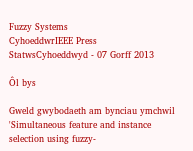Fuzzy Systems
CyhoeddwrIEEE Press
StatwsCyhoeddwyd - 07 Gorff 2013

Ôl bys

Gweld gwybodaeth am bynciau ymchwil 'Simultaneous feature and instance selection using fuzzy-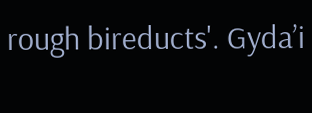rough bireducts'. Gyda’i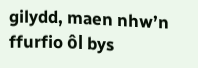gilydd, maen nhw’n ffurfio ôl bys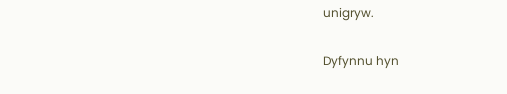unigryw.

Dyfynnu hyn